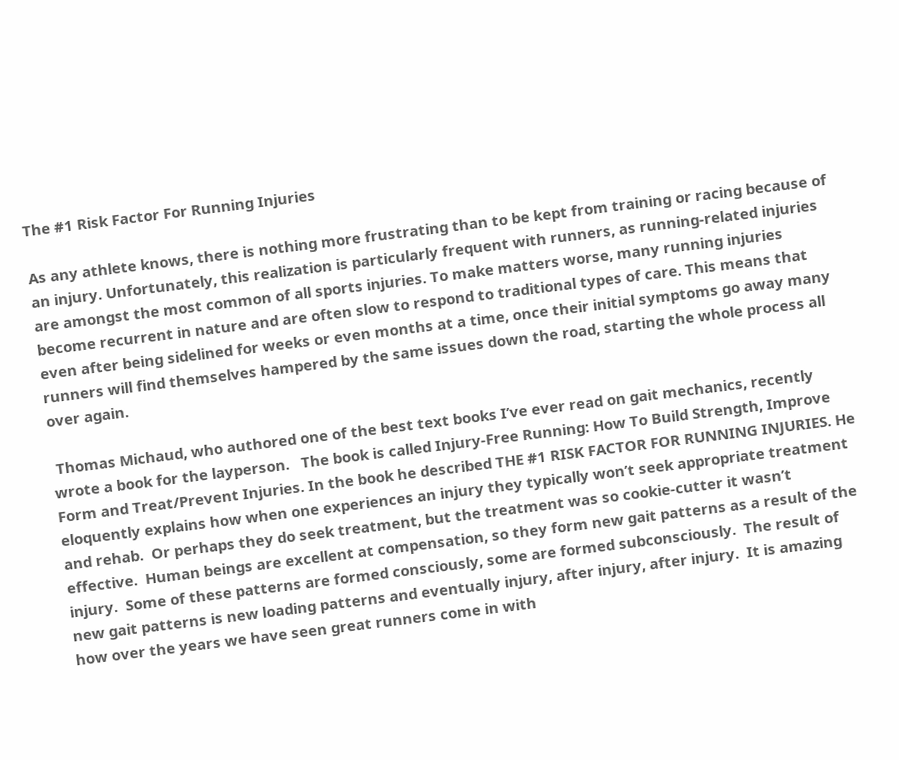The #1 Risk Factor For Running Injuries

As any athlete knows, there is nothing more frustrating than to be kept from training or racing because of an injury. Unfortunately, this realization is particularly frequent with runners, as running-related injuries are amongst the most common of all sports injuries. To make matters worse, many running injuries become recurrent in nature and are often slow to respond to traditional types of care. This means that even after being sidelined for weeks or even months at a time, once their initial symptoms go away many runners will find themselves hampered by the same issues down the road, starting the whole process all over again.

 Thomas Michaud, who authored one of the best text books I’ve ever read on gait mechanics, recently wrote a book for the layperson.   The book is called Injury-Free Running: How To Build Strength, Improve Form and Treat/Prevent Injuries. In the book he described THE #1 RISK FACTOR FOR RUNNING INJURIES. He eloquently explains how when one experiences an injury they typically won’t seek appropriate treatment and rehab.  Or perhaps they do seek treatment, but the treatment was so cookie-cutter it wasn’t effective.  Human beings are excellent at compensation, so they form new gait patterns as a result of the injury.  Some of these patterns are formed consciously, some are formed subconsciously.  The result of new gait patterns is new loading patterns and eventually injury, after injury, after injury.  It is amazing how over the years we have seen great runners come in with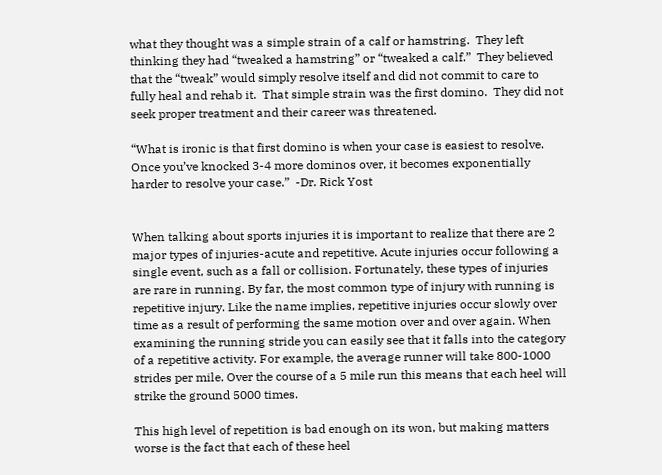what they thought was a simple strain of a calf or hamstring.  They left thinking they had “tweaked a hamstring” or “tweaked a calf.”  They believed that the “tweak” would simply resolve itself and did not commit to care to fully heal and rehab it.  That simple strain was the first domino.  They did not seek proper treatment and their career was threatened.

“What is ironic is that first domino is when your case is easiest to resolve.  Once you’ve knocked 3-4 more dominos over, it becomes exponentially harder to resolve your case.”  -Dr. Rick Yost


When talking about sports injuries it is important to realize that there are 2 major types of injuries-acute and repetitive. Acute injuries occur following a single event, such as a fall or collision. Fortunately, these types of injuries are rare in running. By far, the most common type of injury with running is repetitive injury. Like the name implies, repetitive injuries occur slowly over time as a result of performing the same motion over and over again. When examining the running stride you can easily see that it falls into the category of a repetitive activity. For example, the average runner will take 800-1000 strides per mile. Over the course of a 5 mile run this means that each heel will strike the ground 5000 times.

This high level of repetition is bad enough on its won, but making matters worse is the fact that each of these heel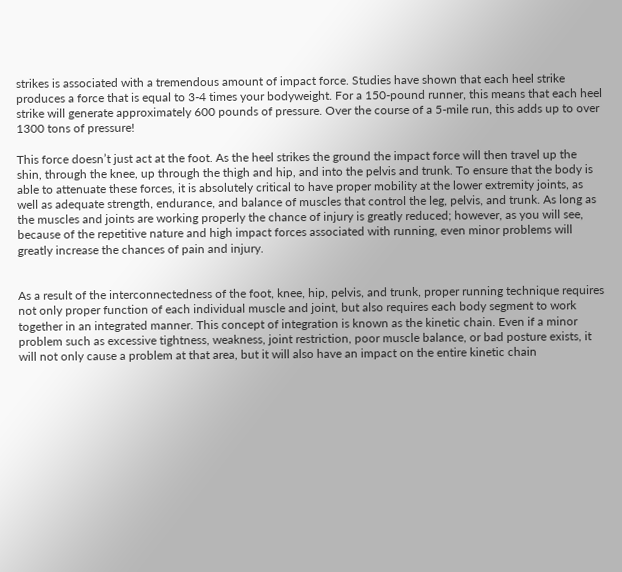strikes is associated with a tremendous amount of impact force. Studies have shown that each heel strike produces a force that is equal to 3-4 times your bodyweight. For a 150-pound runner, this means that each heel strike will generate approximately 600 pounds of pressure. Over the course of a 5-mile run, this adds up to over 1300 tons of pressure!

This force doesn’t just act at the foot. As the heel strikes the ground the impact force will then travel up the shin, through the knee, up through the thigh and hip, and into the pelvis and trunk. To ensure that the body is able to attenuate these forces, it is absolutely critical to have proper mobility at the lower extremity joints, as well as adequate strength, endurance, and balance of muscles that control the leg, pelvis, and trunk. As long as the muscles and joints are working properly the chance of injury is greatly reduced; however, as you will see, because of the repetitive nature and high impact forces associated with running, even minor problems will greatly increase the chances of pain and injury.


As a result of the interconnectedness of the foot, knee, hip, pelvis, and trunk, proper running technique requires not only proper function of each individual muscle and joint, but also requires each body segment to work together in an integrated manner. This concept of integration is known as the kinetic chain. Even if a minor problem such as excessive tightness, weakness, joint restriction, poor muscle balance, or bad posture exists, it will not only cause a problem at that area, but it will also have an impact on the entire kinetic chain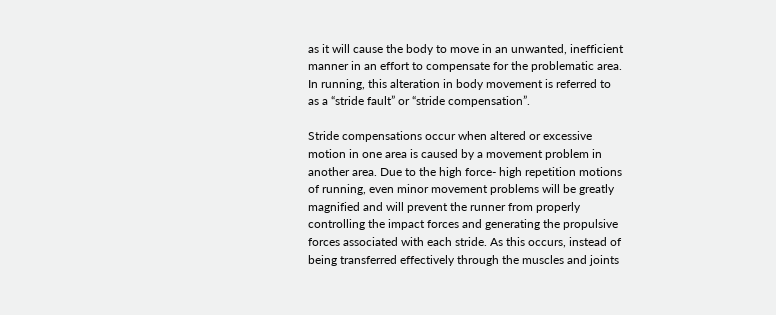as it will cause the body to move in an unwanted, inefficient manner in an effort to compensate for the problematic area. In running, this alteration in body movement is referred to as a “stride fault” or “stride compensation”.

Stride compensations occur when altered or excessive motion in one area is caused by a movement problem in another area. Due to the high force- high repetition motions of running, even minor movement problems will be greatly magnified and will prevent the runner from properly controlling the impact forces and generating the propulsive forces associated with each stride. As this occurs, instead of being transferred effectively through the muscles and joints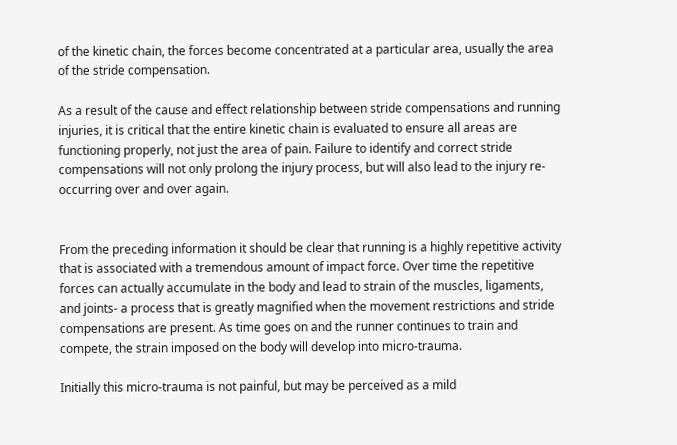of the kinetic chain, the forces become concentrated at a particular area, usually the area of the stride compensation.

As a result of the cause and effect relationship between stride compensations and running injuries, it is critical that the entire kinetic chain is evaluated to ensure all areas are functioning properly, not just the area of pain. Failure to identify and correct stride compensations will not only prolong the injury process, but will also lead to the injury re-occurring over and over again.


From the preceding information it should be clear that running is a highly repetitive activity that is associated with a tremendous amount of impact force. Over time the repetitive forces can actually accumulate in the body and lead to strain of the muscles, ligaments, and joints- a process that is greatly magnified when the movement restrictions and stride compensations are present. As time goes on and the runner continues to train and compete, the strain imposed on the body will develop into micro-trauma.

Initially this micro-trauma is not painful, but may be perceived as a mild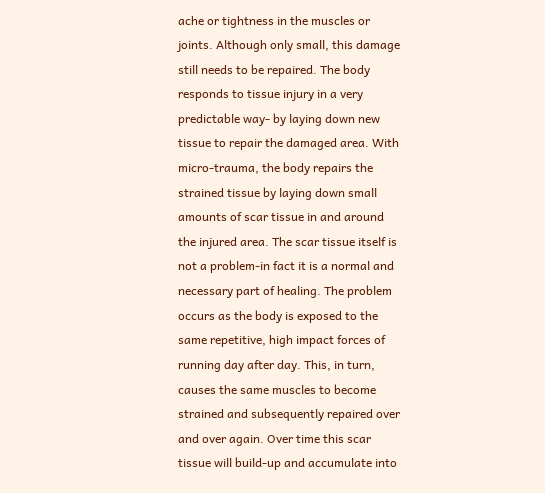ache or tightness in the muscles or joints. Although only small, this damage still needs to be repaired. The body responds to tissue injury in a very predictable way- by laying down new tissue to repair the damaged area. With micro-trauma, the body repairs the strained tissue by laying down small amounts of scar tissue in and around the injured area. The scar tissue itself is not a problem-in fact it is a normal and necessary part of healing. The problem occurs as the body is exposed to the same repetitive, high impact forces of running day after day. This, in turn, causes the same muscles to become strained and subsequently repaired over and over again. Over time this scar tissue will build-up and accumulate into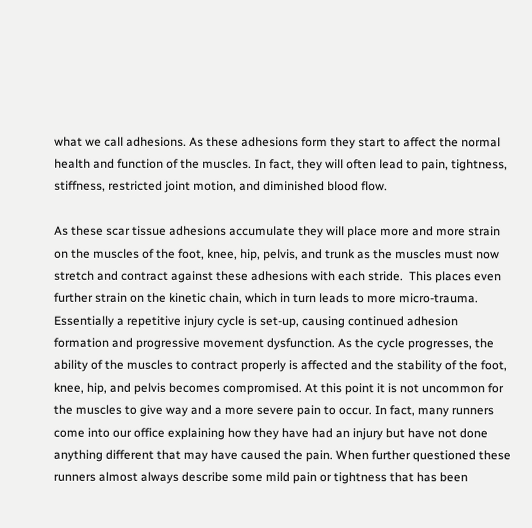what we call adhesions. As these adhesions form they start to affect the normal health and function of the muscles. In fact, they will often lead to pain, tightness, stiffness, restricted joint motion, and diminished blood flow.

As these scar tissue adhesions accumulate they will place more and more strain on the muscles of the foot, knee, hip, pelvis, and trunk as the muscles must now stretch and contract against these adhesions with each stride.  This places even further strain on the kinetic chain, which in turn leads to more micro-trauma. Essentially a repetitive injury cycle is set-up, causing continued adhesion formation and progressive movement dysfunction. As the cycle progresses, the ability of the muscles to contract properly is affected and the stability of the foot, knee, hip, and pelvis becomes compromised. At this point it is not uncommon for the muscles to give way and a more severe pain to occur. In fact, many runners come into our office explaining how they have had an injury but have not done anything different that may have caused the pain. When further questioned these runners almost always describe some mild pain or tightness that has been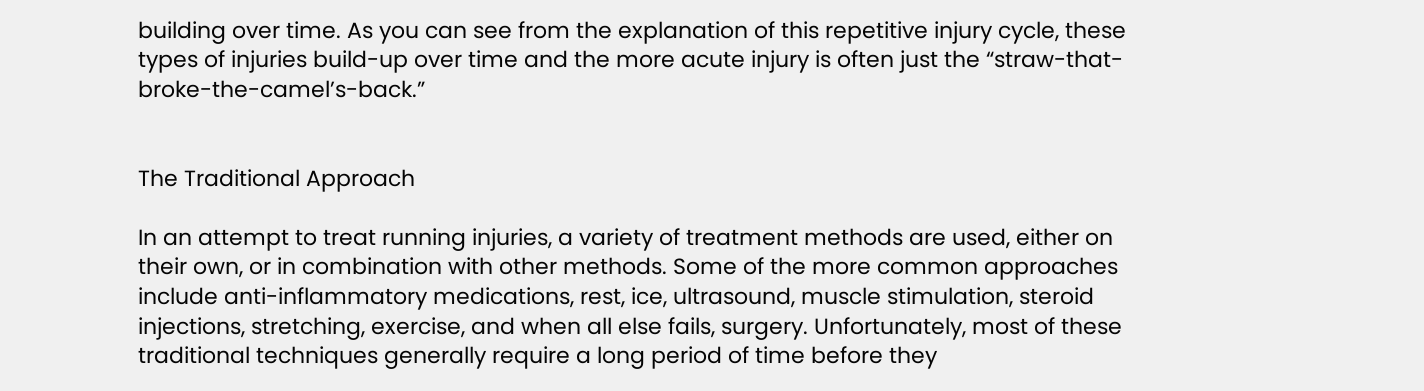building over time. As you can see from the explanation of this repetitive injury cycle, these types of injuries build-up over time and the more acute injury is often just the “straw-that-broke-the-camel’s-back.”


The Traditional Approach

In an attempt to treat running injuries, a variety of treatment methods are used, either on their own, or in combination with other methods. Some of the more common approaches include anti-inflammatory medications, rest, ice, ultrasound, muscle stimulation, steroid injections, stretching, exercise, and when all else fails, surgery. Unfortunately, most of these traditional techniques generally require a long period of time before they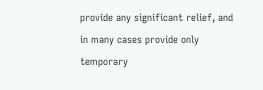provide any significant relief, and in many cases provide only temporary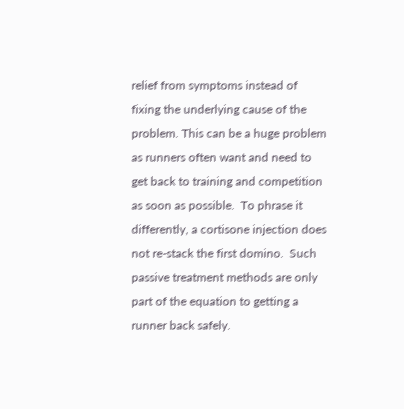relief from symptoms instead of fixing the underlying cause of the problem. This can be a huge problem as runners often want and need to get back to training and competition as soon as possible.  To phrase it differently, a cortisone injection does not re-stack the first domino.  Such passive treatment methods are only part of the equation to getting a runner back safely.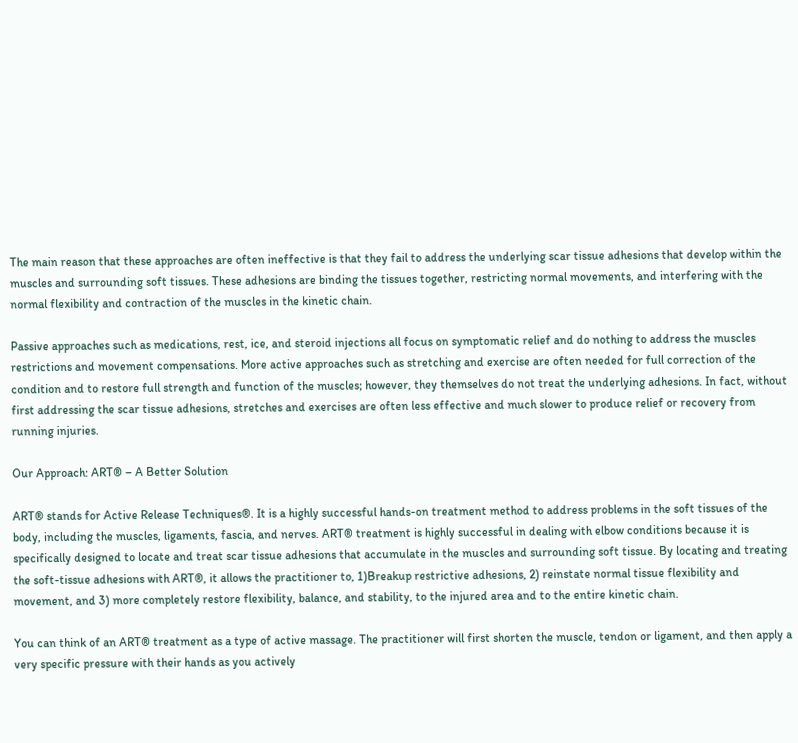The main reason that these approaches are often ineffective is that they fail to address the underlying scar tissue adhesions that develop within the muscles and surrounding soft tissues. These adhesions are binding the tissues together, restricting normal movements, and interfering with the normal flexibility and contraction of the muscles in the kinetic chain.

Passive approaches such as medications, rest, ice, and steroid injections all focus on symptomatic relief and do nothing to address the muscles restrictions and movement compensations. More active approaches such as stretching and exercise are often needed for full correction of the condition and to restore full strength and function of the muscles; however, they themselves do not treat the underlying adhesions. In fact, without first addressing the scar tissue adhesions, stretches and exercises are often less effective and much slower to produce relief or recovery from running injuries.

Our Approach: ART® – A Better Solution

ART® stands for Active Release Techniques®. It is a highly successful hands-on treatment method to address problems in the soft tissues of the body, including the muscles, ligaments, fascia, and nerves. ART® treatment is highly successful in dealing with elbow conditions because it is specifically designed to locate and treat scar tissue adhesions that accumulate in the muscles and surrounding soft tissue. By locating and treating the soft-tissue adhesions with ART®, it allows the practitioner to, 1)Breakup restrictive adhesions, 2) reinstate normal tissue flexibility and movement, and 3) more completely restore flexibility, balance, and stability, to the injured area and to the entire kinetic chain.

You can think of an ART® treatment as a type of active massage. The practitioner will first shorten the muscle, tendon or ligament, and then apply a very specific pressure with their hands as you actively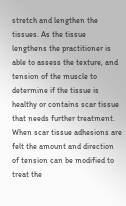stretch and lengthen the tissues. As the tissue lengthens the practitioner is able to assess the texture, and tension of the muscle to determine if the tissue is healthy or contains scar tissue that needs further treatment. When scar tissue adhesions are felt the amount and direction of tension can be modified to treat the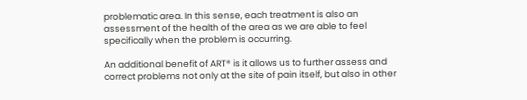problematic area. In this sense, each treatment is also an assessment of the health of the area as we are able to feel specifically when the problem is occurring.

An additional benefit of ART® is it allows us to further assess and correct problems not only at the site of pain itself, but also in other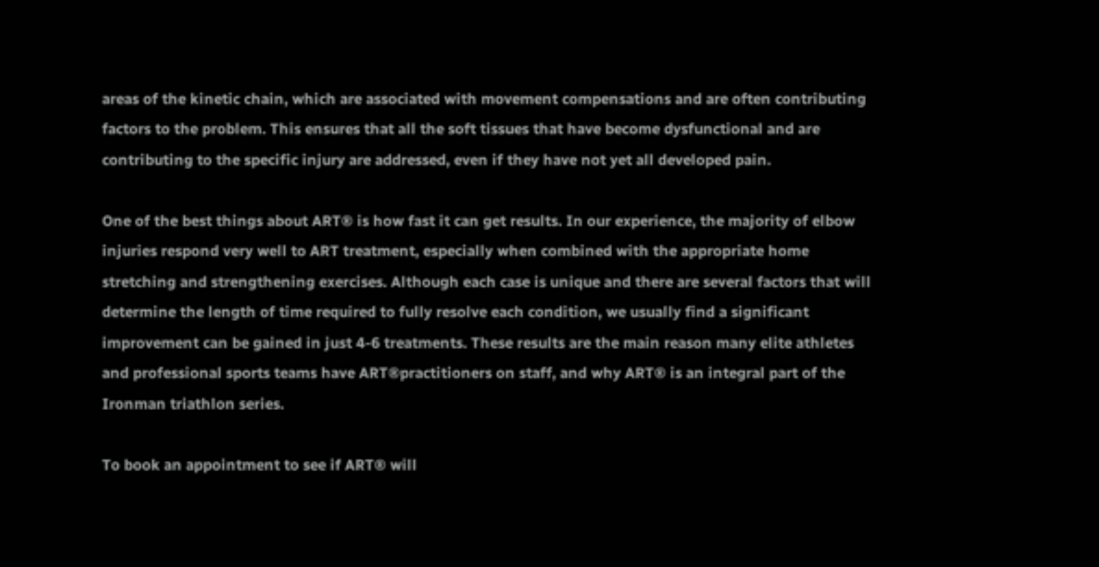areas of the kinetic chain, which are associated with movement compensations and are often contributing factors to the problem. This ensures that all the soft tissues that have become dysfunctional and are contributing to the specific injury are addressed, even if they have not yet all developed pain.

One of the best things about ART® is how fast it can get results. In our experience, the majority of elbow injuries respond very well to ART treatment, especially when combined with the appropriate home stretching and strengthening exercises. Although each case is unique and there are several factors that will determine the length of time required to fully resolve each condition, we usually find a significant improvement can be gained in just 4-6 treatments. These results are the main reason many elite athletes and professional sports teams have ART®practitioners on staff, and why ART® is an integral part of the Ironman triathlon series.

To book an appointment to see if ART® will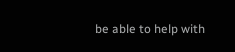be able to help with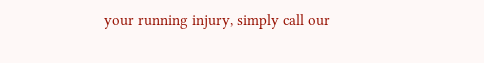your running injury, simply call our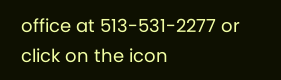office at 513-531-2277 or click on the icon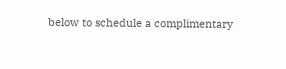below to schedule a complimentary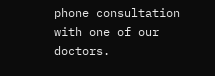phone consultation with one of our doctors.